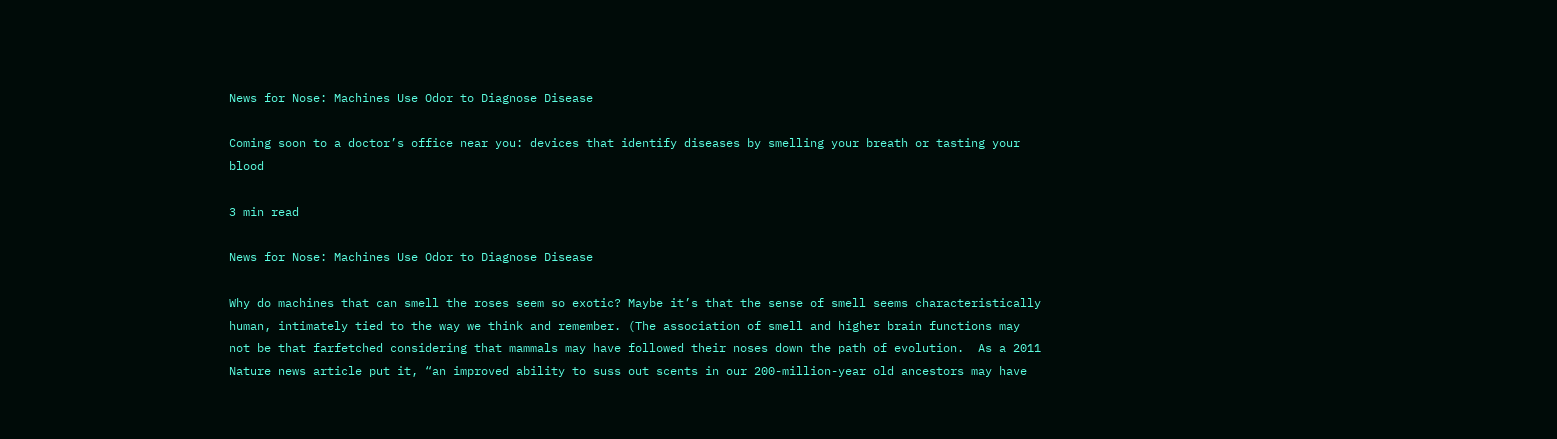News for Nose: Machines Use Odor to Diagnose Disease

Coming soon to a doctor’s office near you: devices that identify diseases by smelling your breath or tasting your blood

3 min read

News for Nose: Machines Use Odor to Diagnose Disease

Why do machines that can smell the roses seem so exotic? Maybe it’s that the sense of smell seems characteristically human, intimately tied to the way we think and remember. (The association of smell and higher brain functions may not be that farfetched considering that mammals may have followed their noses down the path of evolution.  As a 2011 Nature news article put it, “an improved ability to suss out scents in our 200-million-year old ancestors may have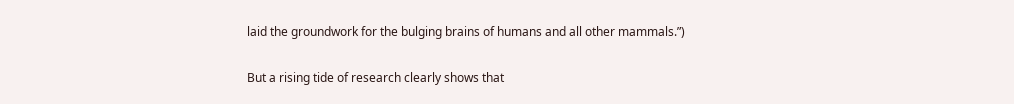laid the groundwork for the bulging brains of humans and all other mammals.”)

But a rising tide of research clearly shows that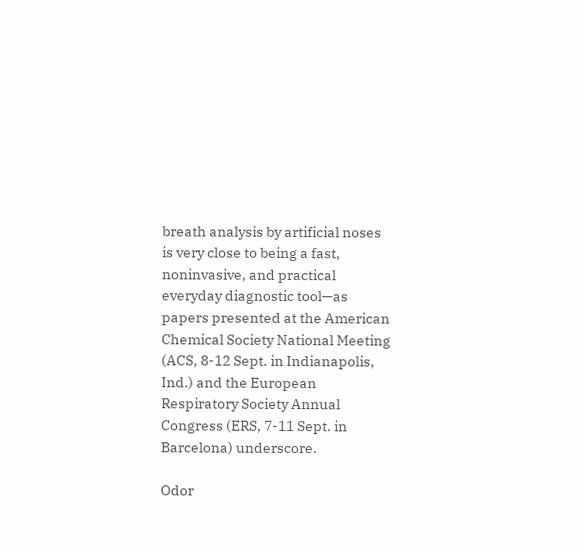breath analysis by artificial noses is very close to being a fast, noninvasive, and practical everyday diagnostic tool—as papers presented at the American Chemical Society National Meeting  (ACS, 8-12 Sept. in Indianapolis, Ind.) and the European Respiratory Society Annual Congress (ERS, 7-11 Sept. in Barcelona) underscore.

Odor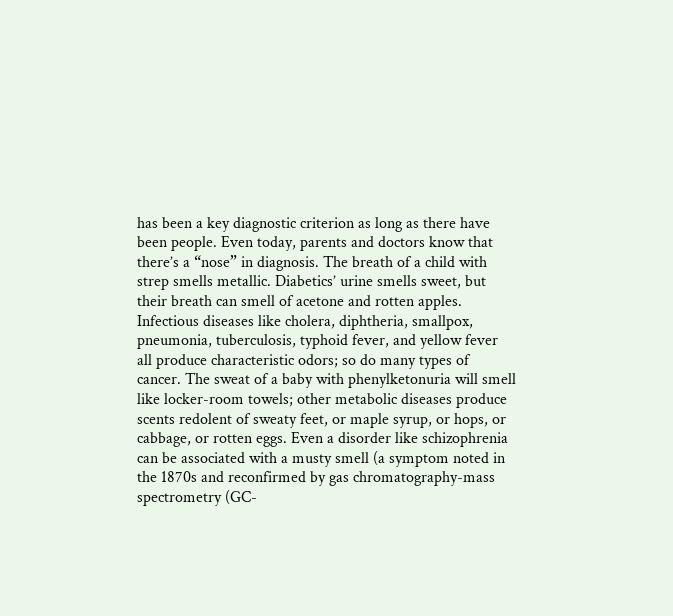has been a key diagnostic criterion as long as there have been people. Even today, parents and doctors know that there’s a “nose” in diagnosis. The breath of a child with strep smells metallic. Diabetics’ urine smells sweet, but their breath can smell of acetone and rotten apples. Infectious diseases like cholera, diphtheria, smallpox, pneumonia, tuberculosis, typhoid fever, and yellow fever all produce characteristic odors; so do many types of cancer. The sweat of a baby with phenylketonuria will smell like locker-room towels; other metabolic diseases produce scents redolent of sweaty feet, or maple syrup, or hops, or cabbage, or rotten eggs. Even a disorder like schizophrenia can be associated with a musty smell (a symptom noted in the 1870s and reconfirmed by gas chromatography-mass spectrometry (GC-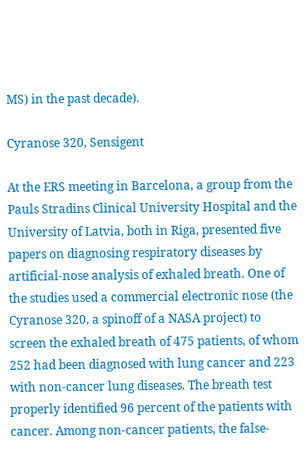MS) in the past decade).

Cyranose 320, Sensigent

At the ERS meeting in Barcelona, a group from the Pauls Stradins Clinical University Hospital and the University of Latvia, both in Riga, presented five papers on diagnosing respiratory diseases by artificial-nose analysis of exhaled breath. One of the studies used a commercial electronic nose (the Cyranose 320, a spinoff of a NASA project) to screen the exhaled breath of 475 patients, of whom 252 had been diagnosed with lung cancer and 223 with non-cancer lung diseases. The breath test properly identified 96 percent of the patients with cancer. Among non-cancer patients, the false-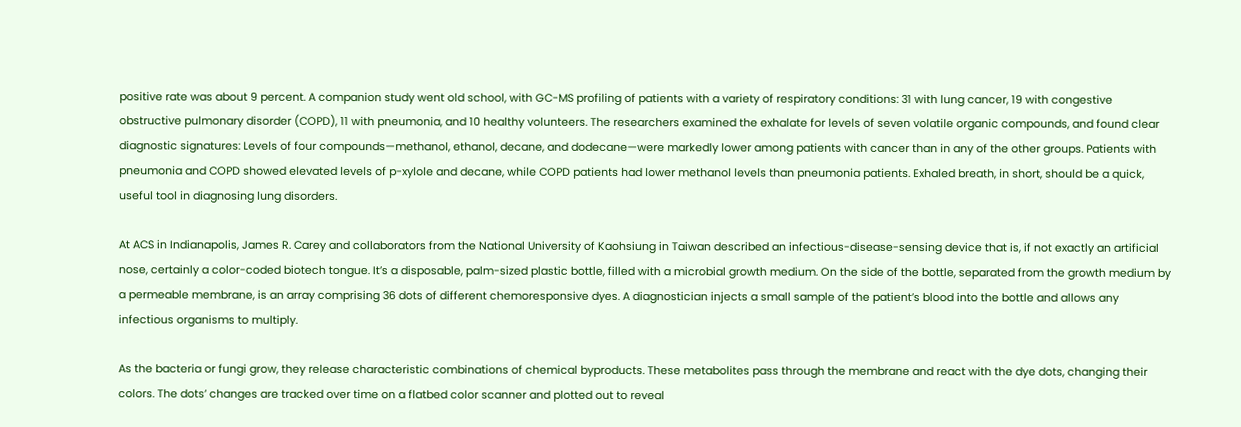positive rate was about 9 percent. A companion study went old school, with GC-MS profiling of patients with a variety of respiratory conditions: 31 with lung cancer, 19 with congestive obstructive pulmonary disorder (COPD), 11 with pneumonia, and 10 healthy volunteers. The researchers examined the exhalate for levels of seven volatile organic compounds, and found clear diagnostic signatures: Levels of four compounds—methanol, ethanol, decane, and dodecane—were markedly lower among patients with cancer than in any of the other groups. Patients with pneumonia and COPD showed elevated levels of p-xylole and decane, while COPD patients had lower methanol levels than pneumonia patients. Exhaled breath, in short, should be a quick, useful tool in diagnosing lung disorders.

At ACS in Indianapolis, James R. Carey and collaborators from the National University of Kaohsiung in Taiwan described an infectious-disease-sensing device that is, if not exactly an artificial nose, certainly a color-coded biotech tongue. It’s a disposable, palm-sized plastic bottle, filled with a microbial growth medium. On the side of the bottle, separated from the growth medium by a permeable membrane, is an array comprising 36 dots of different chemoresponsive dyes. A diagnostician injects a small sample of the patient’s blood into the bottle and allows any infectious organisms to multiply.

As the bacteria or fungi grow, they release characteristic combinations of chemical byproducts. These metabolites pass through the membrane and react with the dye dots, changing their colors. The dots’ changes are tracked over time on a flatbed color scanner and plotted out to reveal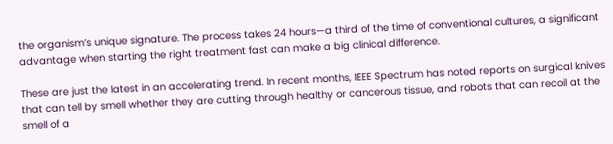the organism’s unique signature. The process takes 24 hours—a third of the time of conventional cultures, a significant advantage when starting the right treatment fast can make a big clinical difference.

These are just the latest in an accelerating trend. In recent months, IEEE Spectrum has noted reports on surgical knives that can tell by smell whether they are cutting through healthy or cancerous tissue, and robots that can recoil at the smell of a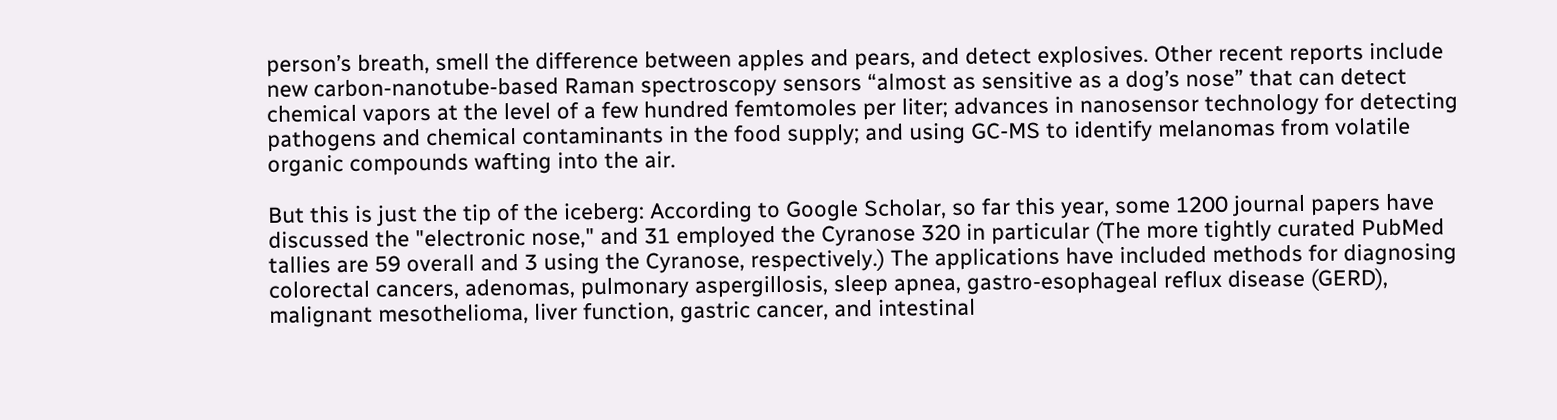person’s breath, smell the difference between apples and pears, and detect explosives. Other recent reports include new carbon-nanotube-based Raman spectroscopy sensors “almost as sensitive as a dog’s nose” that can detect chemical vapors at the level of a few hundred femtomoles per liter; advances in nanosensor technology for detecting pathogens and chemical contaminants in the food supply; and using GC-MS to identify melanomas from volatile organic compounds wafting into the air.

But this is just the tip of the iceberg: According to Google Scholar, so far this year, some 1200 journal papers have discussed the "electronic nose," and 31 employed the Cyranose 320 in particular (The more tightly curated PubMed tallies are 59 overall and 3 using the Cyranose, respectively.) The applications have included methods for diagnosing colorectal cancers, adenomas, pulmonary aspergillosis, sleep apnea, gastro-esophageal reflux disease (GERD), malignant mesothelioma, liver function, gastric cancer, and intestinal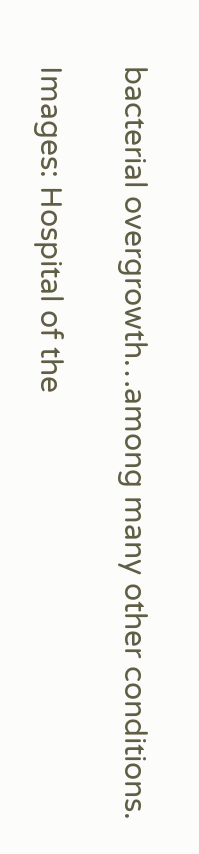bacterial overgrowth…among many other conditions.

Images: Hospital of the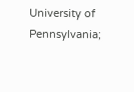University of Pennsylvania;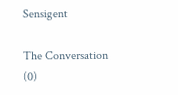Sensigent

The Conversation (0)